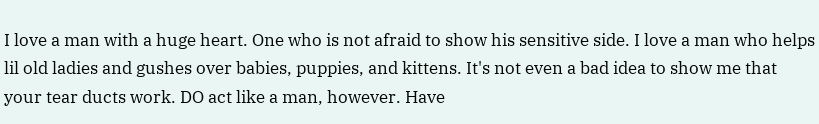I love a man with a huge heart. One who is not afraid to show his sensitive side. I love a man who helps lil old ladies and gushes over babies, puppies, and kittens. It's not even a bad idea to show me that your tear ducts work. DO act like a man, however. Have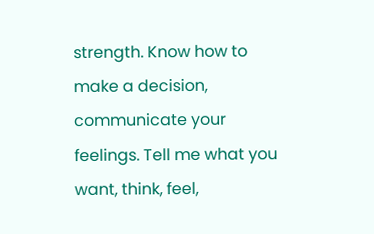strength. Know how to make a decision, communicate your feelings. Tell me what you want, think, feel,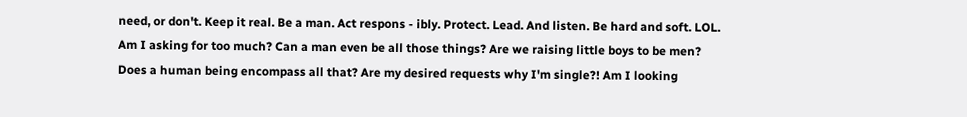need, or don't. Keep it real. Be a man. Act respons - ibly. Protect. Lead. And listen. Be hard and soft. LOL. Am I asking for too much? Can a man even be all those things? Are we raising little boys to be men? Does a human being encompass all that? Are my desired requests why I'm single?! Am I looking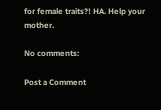for female traits?! HA. Help your mother.

No comments:

Post a Comment